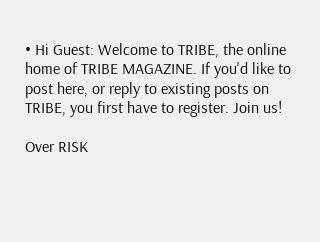• Hi Guest: Welcome to TRIBE, the online home of TRIBE MAGAZINE. If you'd like to post here, or reply to existing posts on TRIBE, you first have to register. Join us!

Over RISK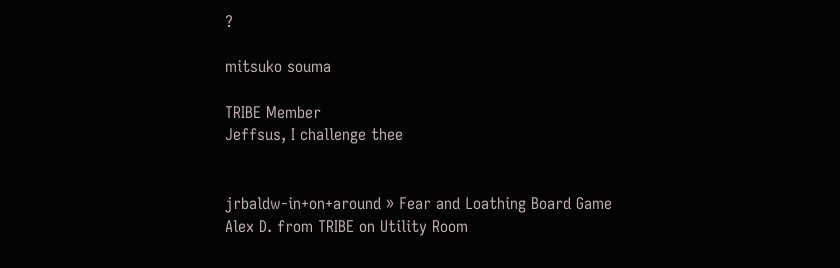?

mitsuko souma

TRIBE Member
Jeffsus, I challenge thee


jrbaldw-in+on+around » Fear and Loathing Board Game
Alex D. from TRIBE on Utility Room